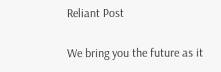Reliant Post

We bring you the future as it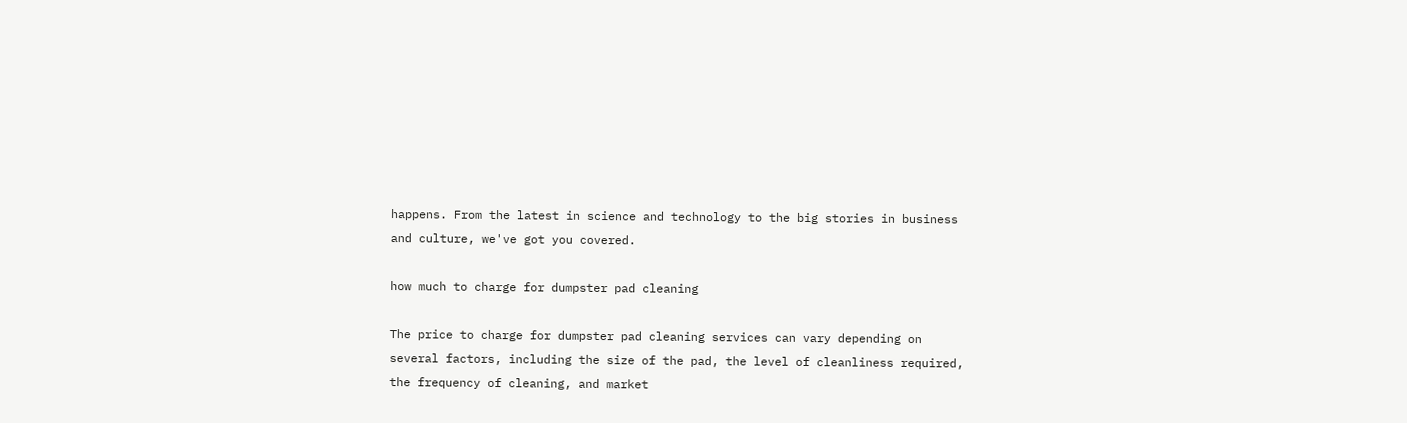happens. From the latest in science and technology to the big stories in business and culture, we've got you covered.

how much to charge for dumpster pad cleaning

The price to charge for dumpster pad cleaning services can vary depending on several factors, including the size of the pad, the level of cleanliness required, the frequency of cleaning, and market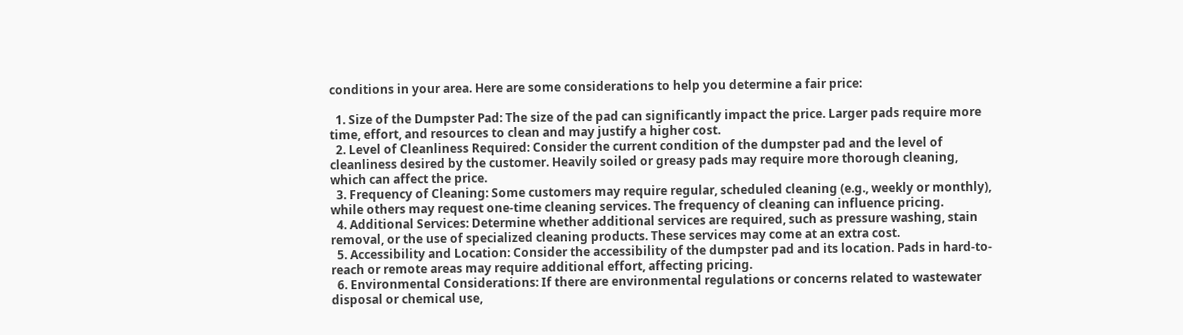conditions in your area. Here are some considerations to help you determine a fair price:

  1. Size of the Dumpster Pad: The size of the pad can significantly impact the price. Larger pads require more time, effort, and resources to clean and may justify a higher cost.
  2. Level of Cleanliness Required: Consider the current condition of the dumpster pad and the level of cleanliness desired by the customer. Heavily soiled or greasy pads may require more thorough cleaning, which can affect the price.
  3. Frequency of Cleaning: Some customers may require regular, scheduled cleaning (e.g., weekly or monthly), while others may request one-time cleaning services. The frequency of cleaning can influence pricing.
  4. Additional Services: Determine whether additional services are required, such as pressure washing, stain removal, or the use of specialized cleaning products. These services may come at an extra cost.
  5. Accessibility and Location: Consider the accessibility of the dumpster pad and its location. Pads in hard-to-reach or remote areas may require additional effort, affecting pricing.
  6. Environmental Considerations: If there are environmental regulations or concerns related to wastewater disposal or chemical use,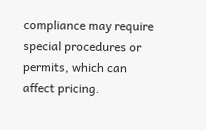compliance may require special procedures or permits, which can affect pricing.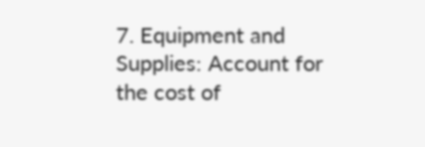7. Equipment and Supplies: Account for the cost of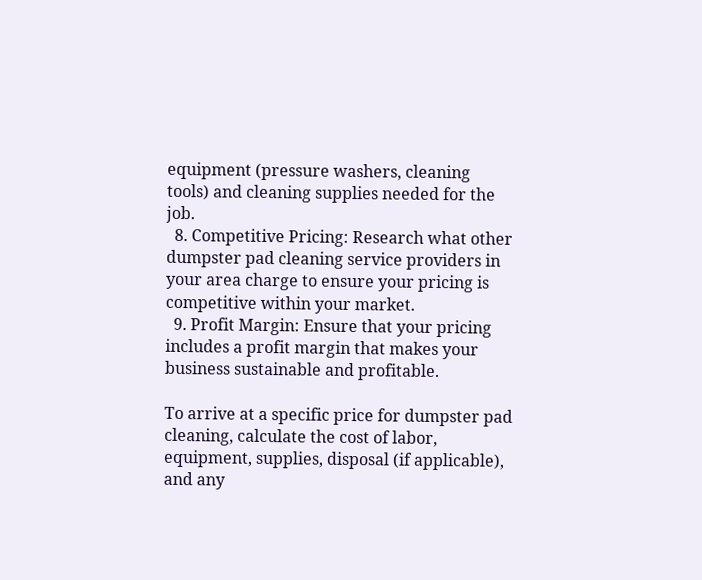equipment (pressure washers, cleaning tools) and cleaning supplies needed for the job.
  8. Competitive Pricing: Research what other dumpster pad cleaning service providers in your area charge to ensure your pricing is competitive within your market.
  9. Profit Margin: Ensure that your pricing includes a profit margin that makes your business sustainable and profitable.

To arrive at a specific price for dumpster pad cleaning, calculate the cost of labor, equipment, supplies, disposal (if applicable), and any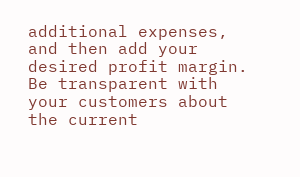additional expenses, and then add your desired profit margin. Be transparent with your customers about the current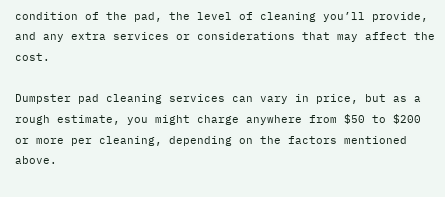condition of the pad, the level of cleaning you’ll provide, and any extra services or considerations that may affect the cost.

Dumpster pad cleaning services can vary in price, but as a rough estimate, you might charge anywhere from $50 to $200 or more per cleaning, depending on the factors mentioned above.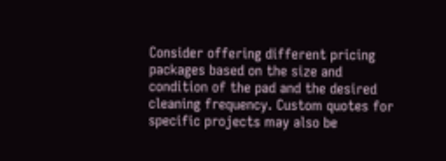Consider offering different pricing packages based on the size and condition of the pad and the desired cleaning frequency. Custom quotes for specific projects may also be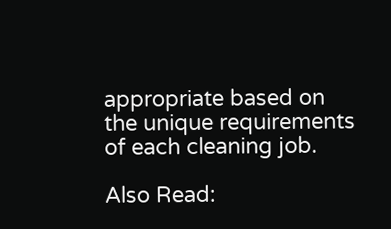appropriate based on the unique requirements of each cleaning job.

Also Read: